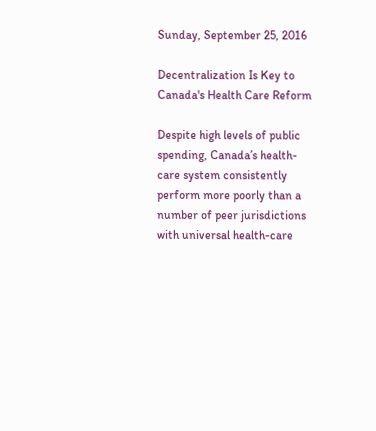Sunday, September 25, 2016

Decentralization Is Key to Canada's Health Care Reform

Despite high levels of public spending, Canada’s health-care system consistently perform more poorly than a number of peer jurisdictions with universal health-care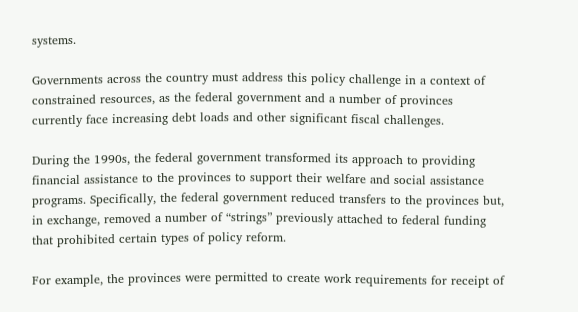systems.

Governments across the country must address this policy challenge in a context of constrained resources, as the federal government and a number of provinces currently face increasing debt loads and other significant fiscal challenges.

During the 1990s, the federal government transformed its approach to providing financial assistance to the provinces to support their welfare and social assistance programs. Specifically, the federal government reduced transfers to the provinces but, in exchange, removed a number of “strings” previously attached to federal funding that prohibited certain types of policy reform.

For example, the provinces were permitted to create work requirements for receipt of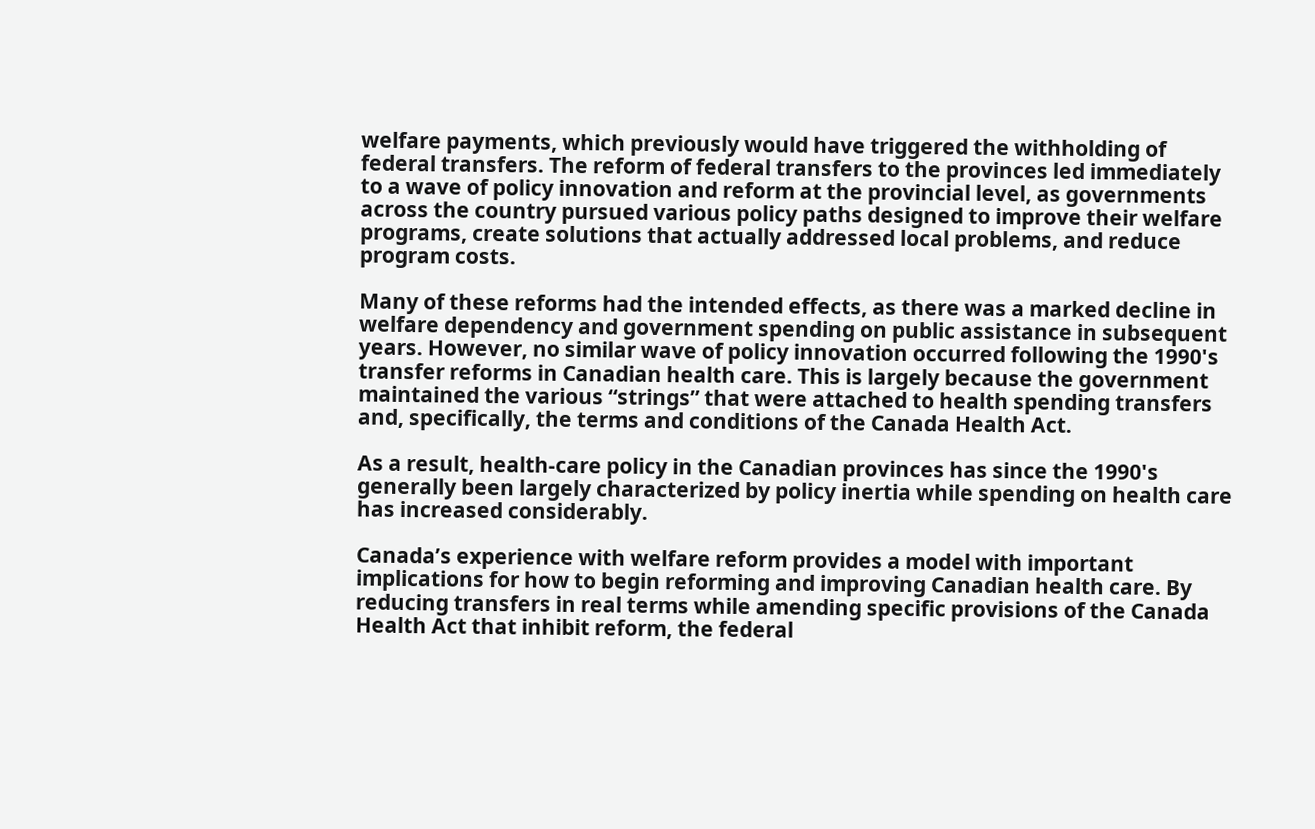welfare payments, which previously would have triggered the withholding of federal transfers. The reform of federal transfers to the provinces led immediately to a wave of policy innovation and reform at the provincial level, as governments across the country pursued various policy paths designed to improve their welfare programs, create solutions that actually addressed local problems, and reduce program costs.

Many of these reforms had the intended effects, as there was a marked decline in welfare dependency and government spending on public assistance in subsequent years. However, no similar wave of policy innovation occurred following the 1990's transfer reforms in Canadian health care. This is largely because the government maintained the various “strings” that were attached to health spending transfers and, specifically, the terms and conditions of the Canada Health Act.

As a result, health-care policy in the Canadian provinces has since the 1990's generally been largely characterized by policy inertia while spending on health care has increased considerably.

Canada’s experience with welfare reform provides a model with important implications for how to begin reforming and improving Canadian health care. By reducing transfers in real terms while amending specific provisions of the Canada Health Act that inhibit reform, the federal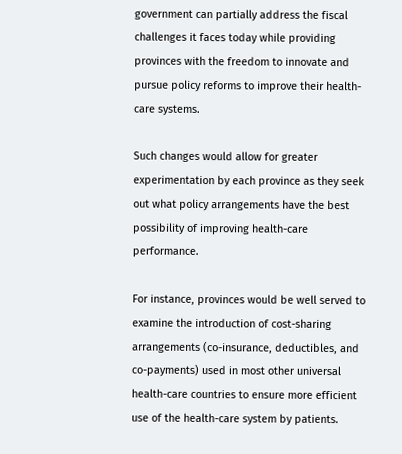government can partially address the fiscal challenges it faces today while providing provinces with the freedom to innovate and pursue policy reforms to improve their health-care systems.

Such changes would allow for greater experimentation by each province as they seek out what policy arrangements have the best possibility of improving health-care performance.

For instance, provinces would be well served to examine the introduction of cost-sharing arrangements (co-insurance, deductibles, and co-payments) used in most other universal health-care countries to ensure more efficient use of the health-care system by patients.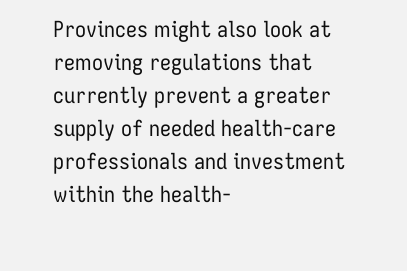Provinces might also look at removing regulations that currently prevent a greater supply of needed health-care professionals and investment within the health-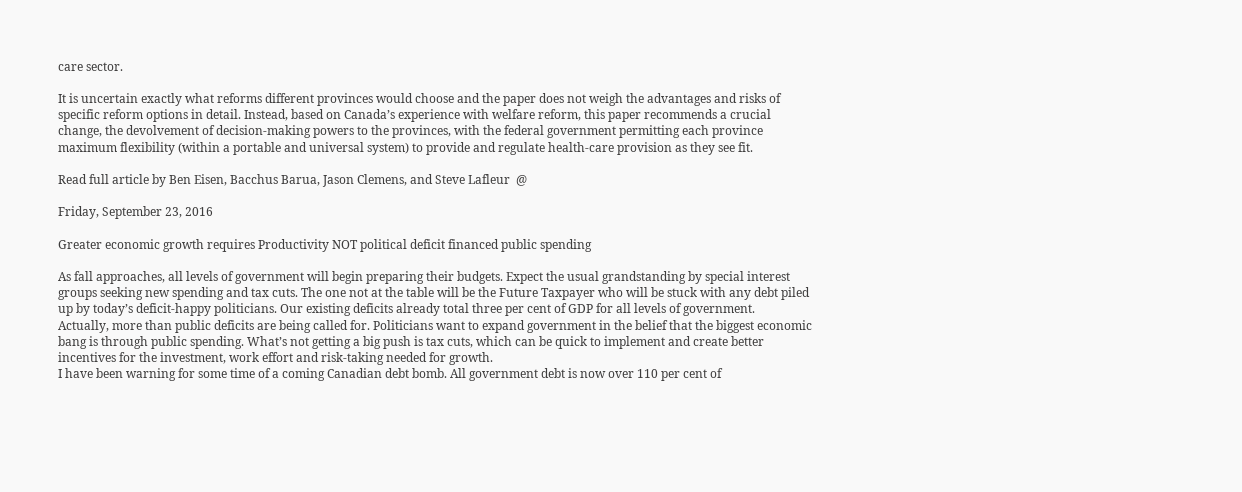care sector.

It is uncertain exactly what reforms different provinces would choose and the paper does not weigh the advantages and risks of specific reform options in detail. Instead, based on Canada’s experience with welfare reform, this paper recommends a crucial change, the devolvement of decision-making powers to the provinces, with the federal government permitting each province maximum flexibility (within a portable and universal system) to provide and regulate health-care provision as they see fit.

Read full article by Ben Eisen, Bacchus Barua, Jason Clemens, and Steve Lafleur  @

Friday, September 23, 2016

Greater economic growth requires Productivity NOT political deficit financed public spending

As fall approaches, all levels of government will begin preparing their budgets. Expect the usual grandstanding by special interest groups seeking new spending and tax cuts. The one not at the table will be the Future Taxpayer who will be stuck with any debt piled up by today’s deficit-happy politicians. Our existing deficits already total three per cent of GDP for all levels of government.
Actually, more than public deficits are being called for. Politicians want to expand government in the belief that the biggest economic bang is through public spending. What’s not getting a big push is tax cuts, which can be quick to implement and create better incentives for the investment, work effort and risk-taking needed for growth.
I have been warning for some time of a coming Canadian debt bomb. All government debt is now over 110 per cent of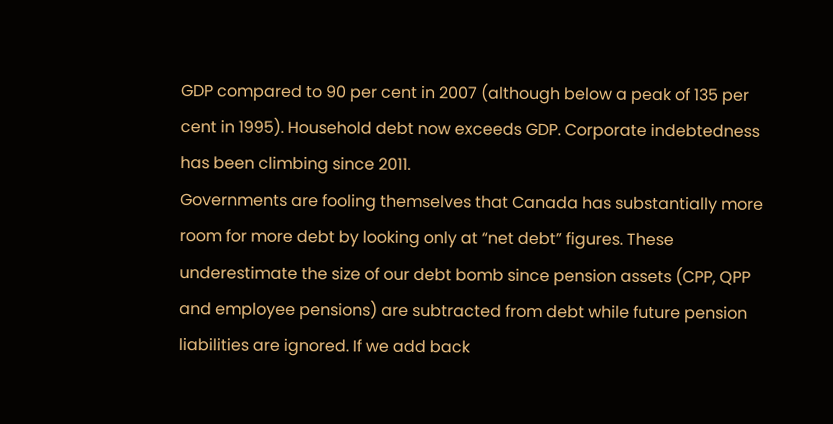GDP compared to 90 per cent in 2007 (although below a peak of 135 per cent in 1995). Household debt now exceeds GDP. Corporate indebtedness has been climbing since 2011.
Governments are fooling themselves that Canada has substantially more room for more debt by looking only at “net debt” figures. These underestimate the size of our debt bomb since pension assets (CPP, QPP and employee pensions) are subtracted from debt while future pension liabilities are ignored. If we add back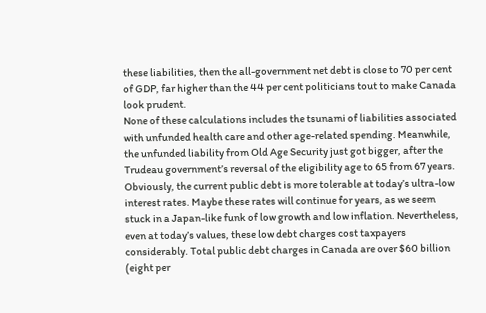these liabilities, then the all-government net debt is close to 70 per cent of GDP, far higher than the 44 per cent politicians tout to make Canada look prudent.
None of these calculations includes the tsunami of liabilities associated with unfunded health care and other age-related spending. Meanwhile, the unfunded liability from Old Age Security just got bigger, after the Trudeau government’s reversal of the eligibility age to 65 from 67 years.
Obviously, the current public debt is more tolerable at today’s ultra-low interest rates. Maybe these rates will continue for years, as we seem stuck in a Japan-like funk of low growth and low inflation. Nevertheless, even at today’s values, these low debt charges cost taxpayers considerably. Total public debt charges in Canada are over $60 billion (eight per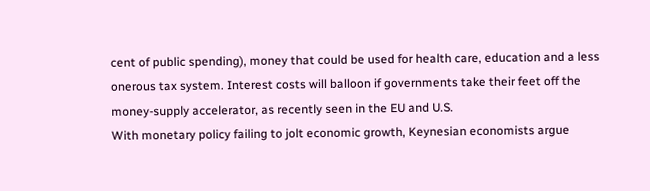cent of public spending), money that could be used for health care, education and a less onerous tax system. Interest costs will balloon if governments take their feet off the money-supply accelerator, as recently seen in the EU and U.S.
With monetary policy failing to jolt economic growth, Keynesian economists argue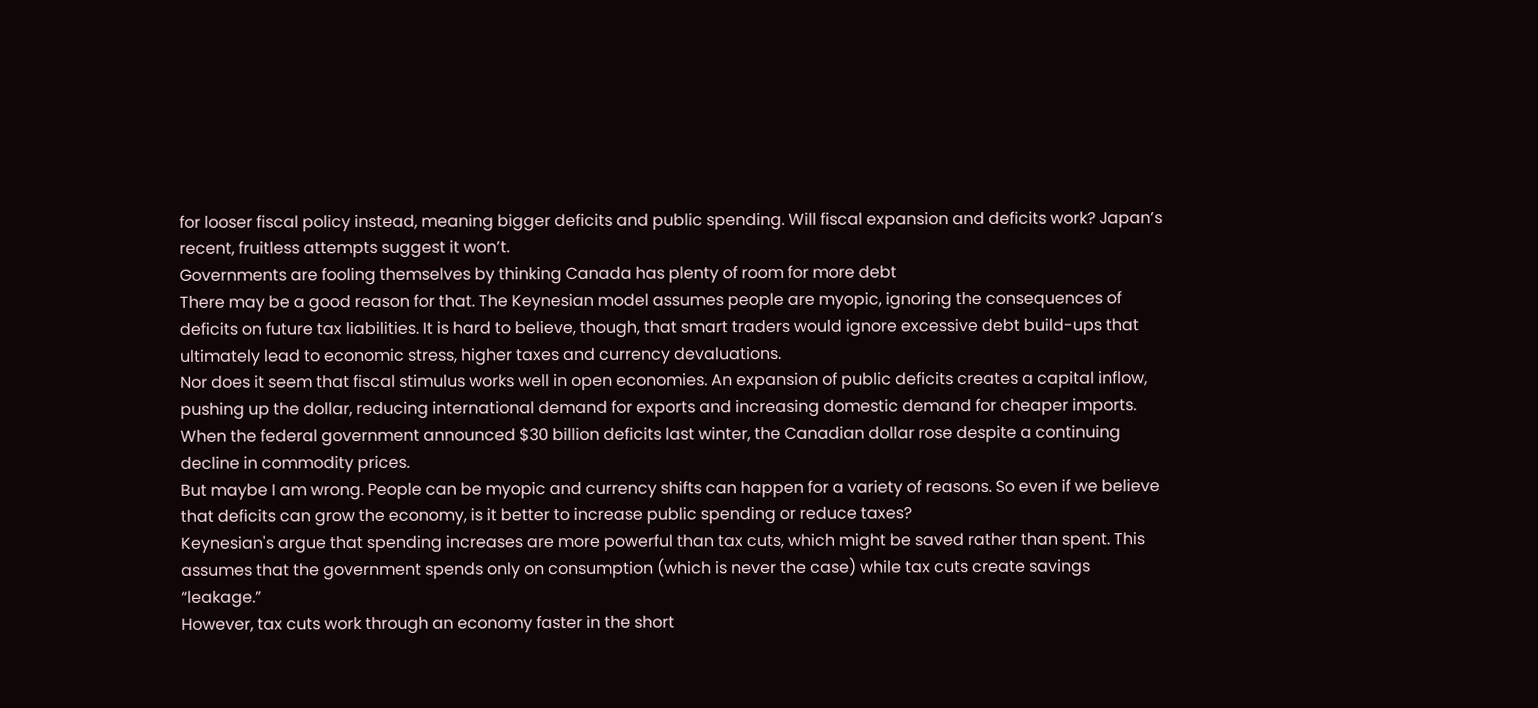for looser fiscal policy instead, meaning bigger deficits and public spending. Will fiscal expansion and deficits work? Japan’s recent, fruitless attempts suggest it won’t.
Governments are fooling themselves by thinking Canada has plenty of room for more debt
There may be a good reason for that. The Keynesian model assumes people are myopic, ignoring the consequences of deficits on future tax liabilities. It is hard to believe, though, that smart traders would ignore excessive debt build-ups that ultimately lead to economic stress, higher taxes and currency devaluations.
Nor does it seem that fiscal stimulus works well in open economies. An expansion of public deficits creates a capital inflow, pushing up the dollar, reducing international demand for exports and increasing domestic demand for cheaper imports. When the federal government announced $30 billion deficits last winter, the Canadian dollar rose despite a continuing decline in commodity prices.
But maybe I am wrong. People can be myopic and currency shifts can happen for a variety of reasons. So even if we believe that deficits can grow the economy, is it better to increase public spending or reduce taxes?
Keynesian's argue that spending increases are more powerful than tax cuts, which might be saved rather than spent. This assumes that the government spends only on consumption (which is never the case) while tax cuts create savings “leakage.”
However, tax cuts work through an economy faster in the short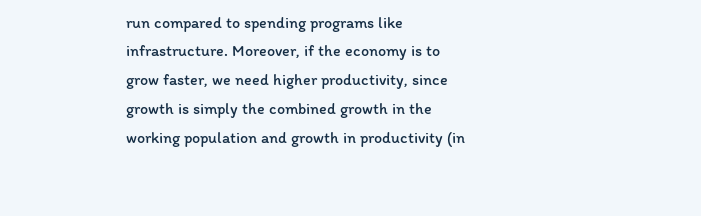run compared to spending programs like infrastructure. Moreover, if the economy is to grow faster, we need higher productivity, since growth is simply the combined growth in the working population and growth in productivity (in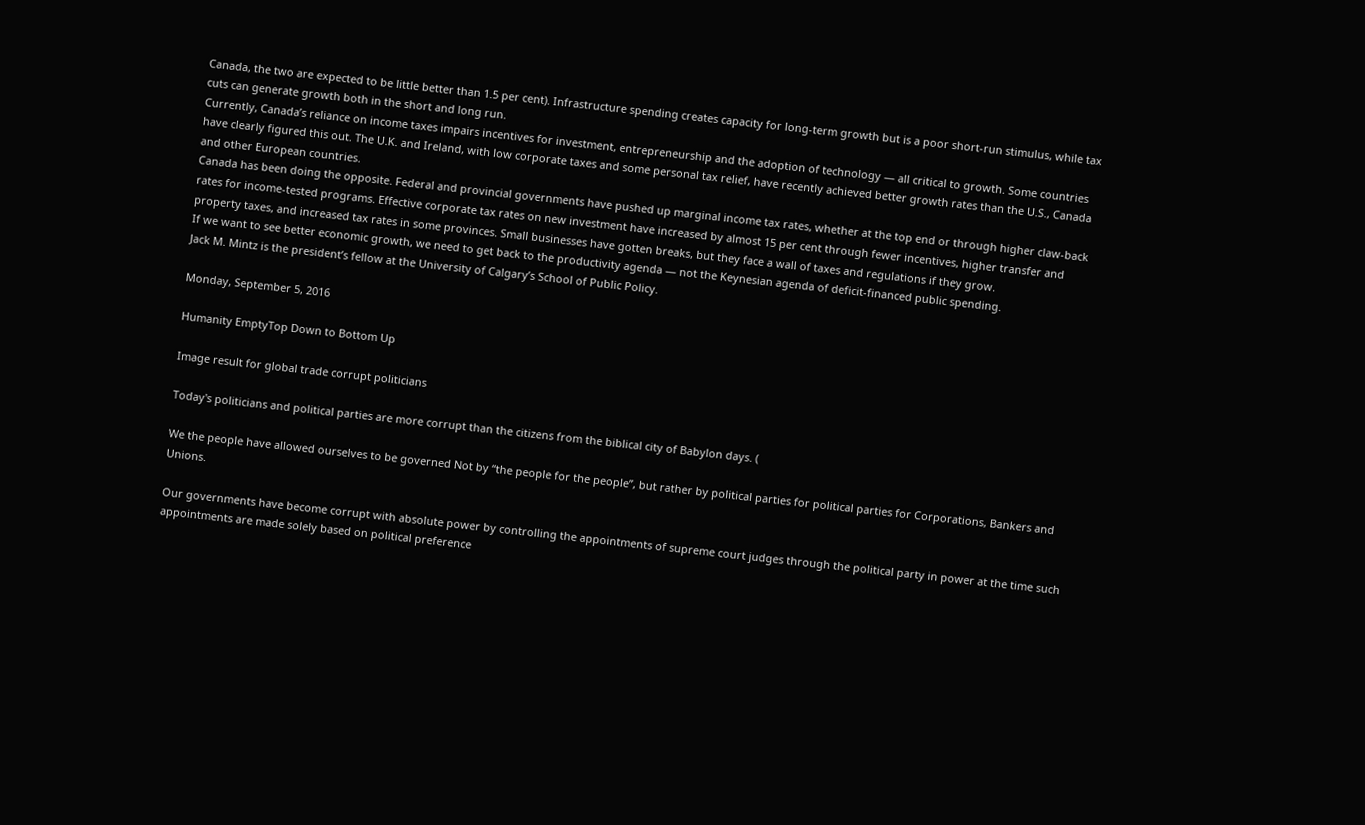Canada, the two are expected to be little better than 1.5 per cent). Infrastructure spending creates capacity for long-term growth but is a poor short-run stimulus, while tax cuts can generate growth both in the short and long run.
Currently, Canada’s reliance on income taxes impairs incentives for investment, entrepreneurship and the adoption of technology — all critical to growth. Some countries have clearly figured this out. The U.K. and Ireland, with low corporate taxes and some personal tax relief, have recently achieved better growth rates than the U.S., Canada and other European countries.
Canada has been doing the opposite. Federal and provincial governments have pushed up marginal income tax rates, whether at the top end or through higher claw-back rates for income-tested programs. Effective corporate tax rates on new investment have increased by almost 15 per cent through fewer incentives, higher transfer and property taxes, and increased tax rates in some provinces. Small businesses have gotten breaks, but they face a wall of taxes and regulations if they grow.
If we want to see better economic growth, we need to get back to the productivity agenda — not the Keynesian agenda of deficit-financed public spending.
Jack M. Mintz is the president’s fellow at the University of Calgary’s School of Public Policy.

Monday, September 5, 2016

Humanity EmptyTop Down to Bottom Up

Image result for global trade corrupt politicians

Today's politicians and political parties are more corrupt than the citizens from the biblical city of Babylon days. (

We the people have allowed ourselves to be governed Not by “the people for the people”, but rather by political parties for political parties for Corporations, Bankers and Unions.

Our governments have become corrupt with absolute power by controlling the appointments of supreme court judges through the political party in power at the time such appointments are made solely based on political preference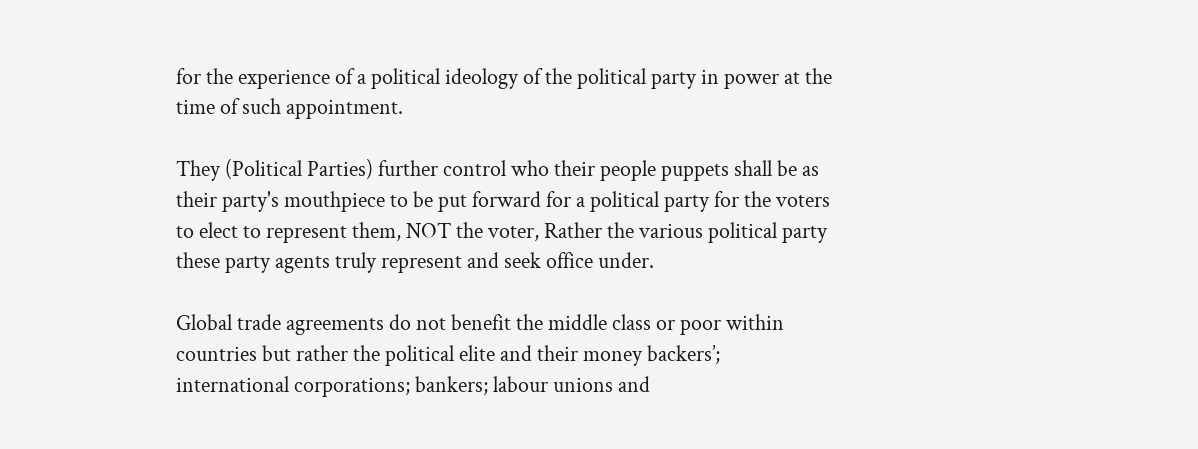for the experience of a political ideology of the political party in power at the time of such appointment.

They (Political Parties) further control who their people puppets shall be as their party's mouthpiece to be put forward for a political party for the voters to elect to represent them, NOT the voter, Rather the various political party these party agents truly represent and seek office under.

Global trade agreements do not benefit the middle class or poor within countries but rather the political elite and their money backers’; international corporations; bankers; labour unions and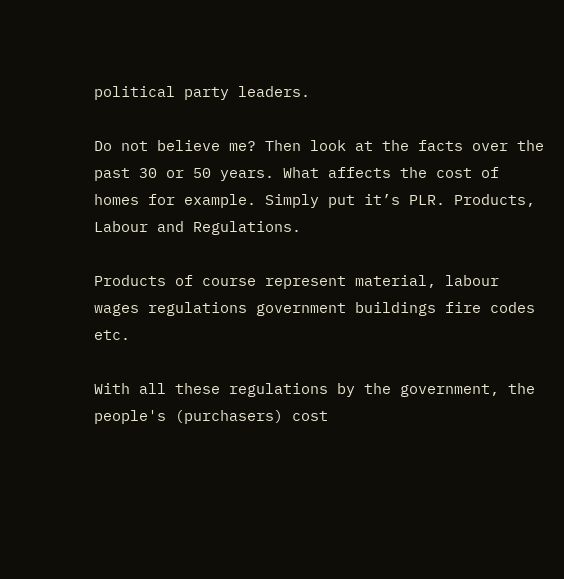political party leaders.

Do not believe me? Then look at the facts over the past 30 or 50 years. What affects the cost of homes for example. Simply put it’s PLR. Products, Labour and Regulations.

Products of course represent material, labour wages regulations government buildings fire codes etc.

With all these regulations by the government, the people's (purchasers) cost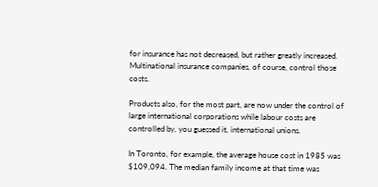for insurance has not decreased, but rather greatly increased. Multinational insurance companies, of course, control those costs.

Products also, for the most part, are now under the control of large international corporations while labour costs are controlled by, you guessed it, international unions.

In Toronto, for example, the average house cost in 1985 was $109,094. The median family income at that time was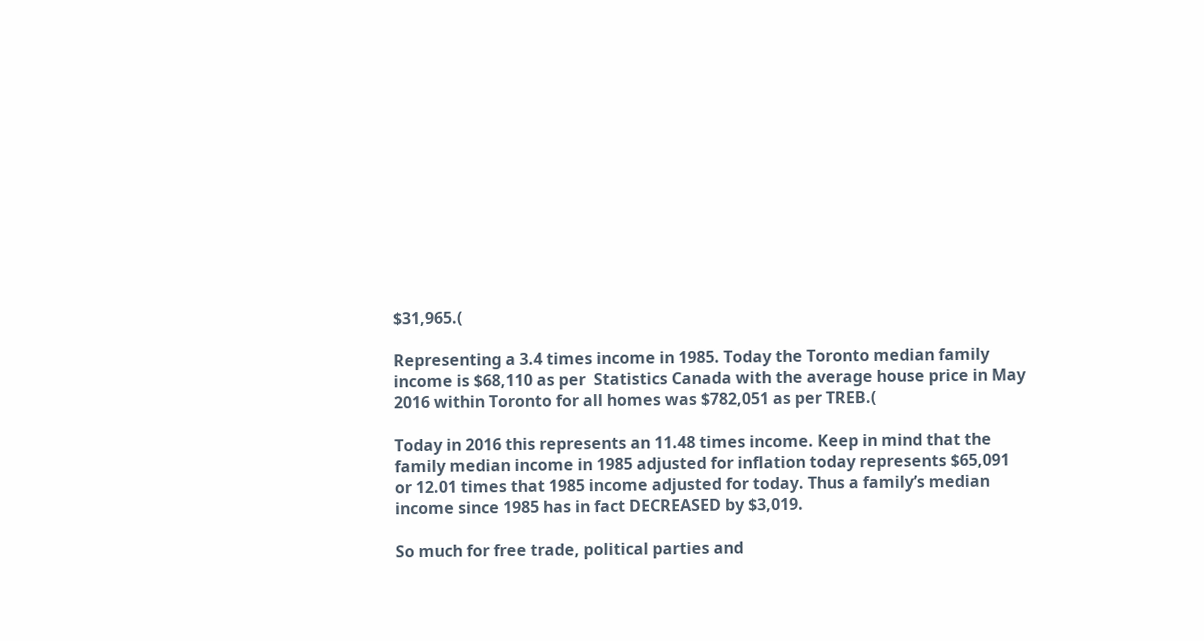$31,965.(

Representing a 3.4 times income in 1985. Today the Toronto median family income is $68,110 as per  Statistics Canada with the average house price in May 2016 within Toronto for all homes was $782,051 as per TREB.(

Today in 2016 this represents an 11.48 times income. Keep in mind that the family median income in 1985 adjusted for inflation today represents $65,091 or 12.01 times that 1985 income adjusted for today. Thus a family’s median income since 1985 has in fact DECREASED by $3,019.

So much for free trade, political parties and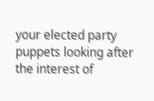your elected party puppets looking after the interest of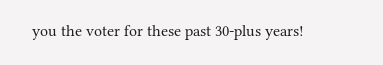you the voter for these past 30-plus years!